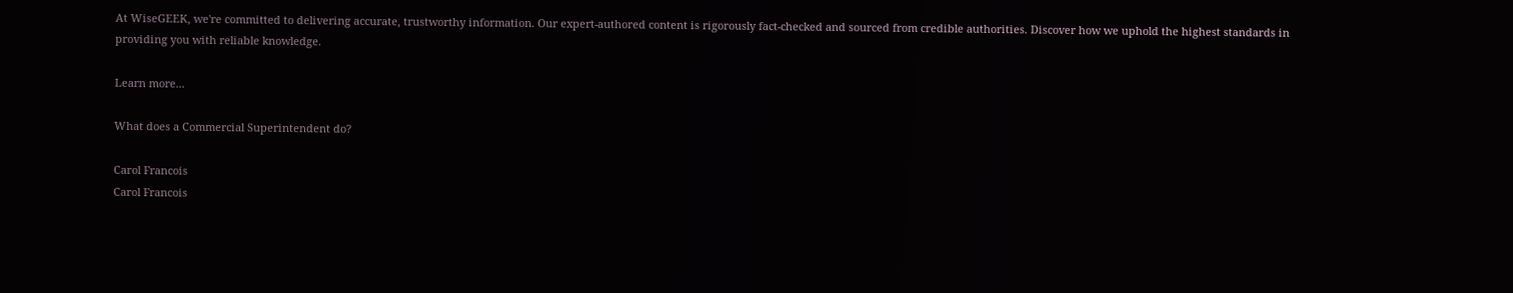At WiseGEEK, we're committed to delivering accurate, trustworthy information. Our expert-authored content is rigorously fact-checked and sourced from credible authorities. Discover how we uphold the highest standards in providing you with reliable knowledge.

Learn more...

What does a Commercial Superintendent do?

Carol Francois
Carol Francois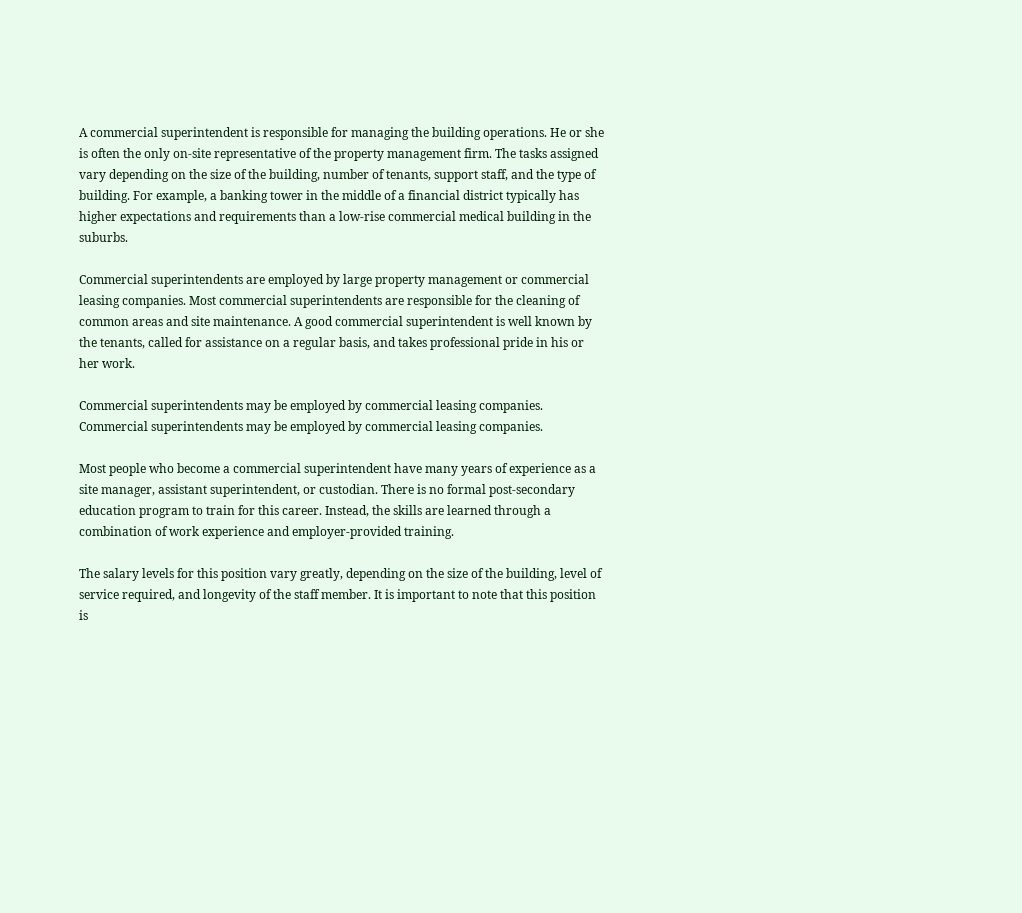A commercial superintendent is responsible for managing the building operations. He or she is often the only on-site representative of the property management firm. The tasks assigned vary depending on the size of the building, number of tenants, support staff, and the type of building. For example, a banking tower in the middle of a financial district typically has higher expectations and requirements than a low-rise commercial medical building in the suburbs.

Commercial superintendents are employed by large property management or commercial leasing companies. Most commercial superintendents are responsible for the cleaning of common areas and site maintenance. A good commercial superintendent is well known by the tenants, called for assistance on a regular basis, and takes professional pride in his or her work.

Commercial superintendents may be employed by commercial leasing companies.
Commercial superintendents may be employed by commercial leasing companies.

Most people who become a commercial superintendent have many years of experience as a site manager, assistant superintendent, or custodian. There is no formal post-secondary education program to train for this career. Instead, the skills are learned through a combination of work experience and employer-provided training.

The salary levels for this position vary greatly, depending on the size of the building, level of service required, and longevity of the staff member. It is important to note that this position is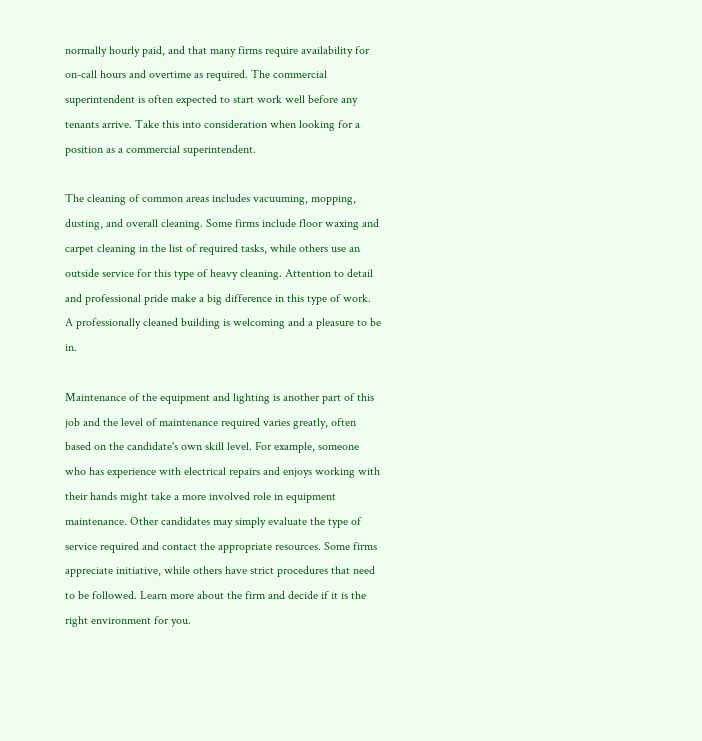normally hourly paid, and that many firms require availability for on-call hours and overtime as required. The commercial superintendent is often expected to start work well before any tenants arrive. Take this into consideration when looking for a position as a commercial superintendent.

The cleaning of common areas includes vacuuming, mopping, dusting, and overall cleaning. Some firms include floor waxing and carpet cleaning in the list of required tasks, while others use an outside service for this type of heavy cleaning. Attention to detail and professional pride make a big difference in this type of work. A professionally cleaned building is welcoming and a pleasure to be in.

Maintenance of the equipment and lighting is another part of this job and the level of maintenance required varies greatly, often based on the candidate's own skill level. For example, someone who has experience with electrical repairs and enjoys working with their hands might take a more involved role in equipment maintenance. Other candidates may simply evaluate the type of service required and contact the appropriate resources. Some firms appreciate initiative, while others have strict procedures that need to be followed. Learn more about the firm and decide if it is the right environment for you.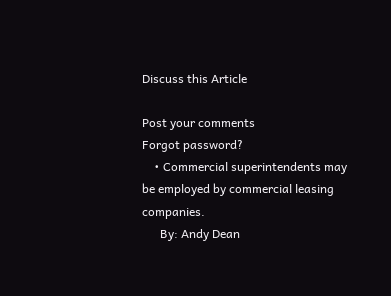Discuss this Article

Post your comments
Forgot password?
    • Commercial superintendents may be employed by commercial leasing companies.
      By: Andy Dean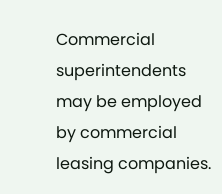Commercial superintendents may be employed by commercial leasing companies.